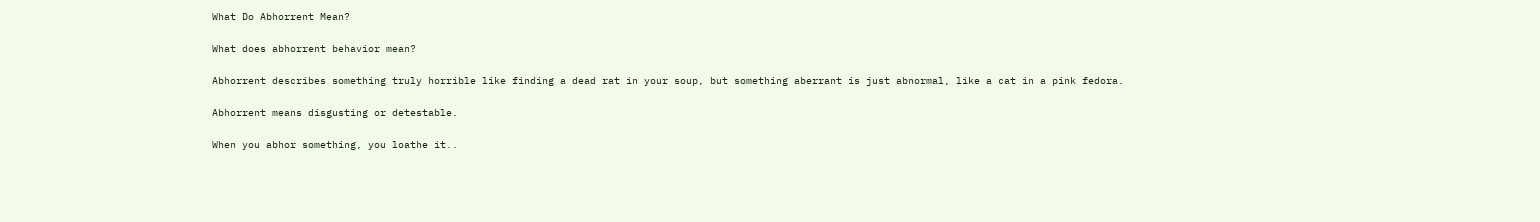What Do Abhorrent Mean?

What does abhorrent behavior mean?

Abhorrent describes something truly horrible like finding a dead rat in your soup, but something aberrant is just abnormal, like a cat in a pink fedora.

Abhorrent means disgusting or detestable.

When you abhor something, you loathe it..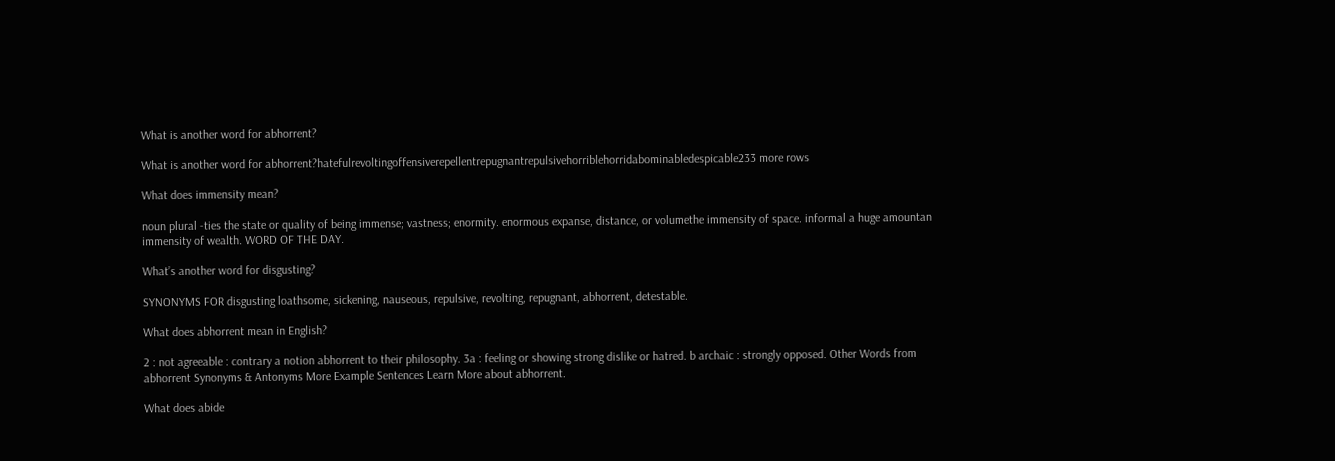What is another word for abhorrent?

What is another word for abhorrent?hatefulrevoltingoffensiverepellentrepugnantrepulsivehorriblehorridabominabledespicable233 more rows

What does immensity mean?

noun plural -ties the state or quality of being immense; vastness; enormity. enormous expanse, distance, or volumethe immensity of space. informal a huge amountan immensity of wealth. WORD OF THE DAY.

What’s another word for disgusting?

SYNONYMS FOR disgusting loathsome, sickening, nauseous, repulsive, revolting, repugnant, abhorrent, detestable.

What does abhorrent mean in English?

2 : not agreeable : contrary a notion abhorrent to their philosophy. 3a : feeling or showing strong dislike or hatred. b archaic : strongly opposed. Other Words from abhorrent Synonyms & Antonyms More Example Sentences Learn More about abhorrent.

What does abide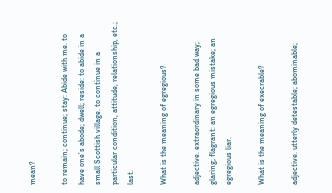mean?

to remain; continue; stay: Abide with me. to have one’s abode; dwell; reside: to abide in a small Scottish village. to continue in a particular condition, attitude, relationship, etc.; last.

What is the meaning of egregious?

adjective. extraordinary in some bad way; glaring; flagrant: an egregious mistake; an egregious liar.

What is the meaning of execrable?

adjective. utterly detestable; abominable;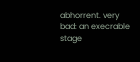abhorrent. very bad: an execrable stage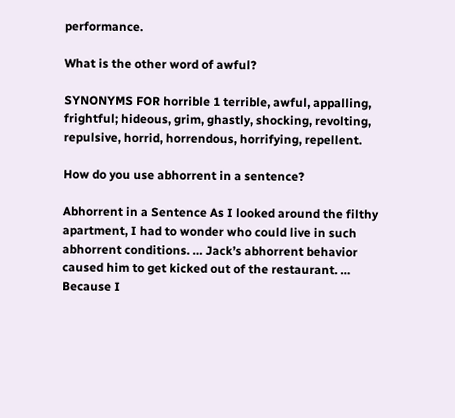performance.

What is the other word of awful?

SYNONYMS FOR horrible 1 terrible, awful, appalling, frightful; hideous, grim, ghastly, shocking, revolting, repulsive, horrid, horrendous, horrifying, repellent.

How do you use abhorrent in a sentence?

Abhorrent in a Sentence As I looked around the filthy apartment, I had to wonder who could live in such abhorrent conditions. … Jack’s abhorrent behavior caused him to get kicked out of the restaurant. … Because I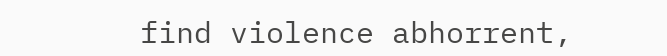find violence abhorrent,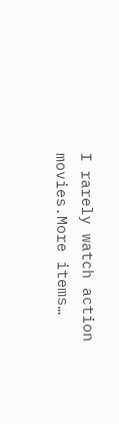I rarely watch action movies.More items…